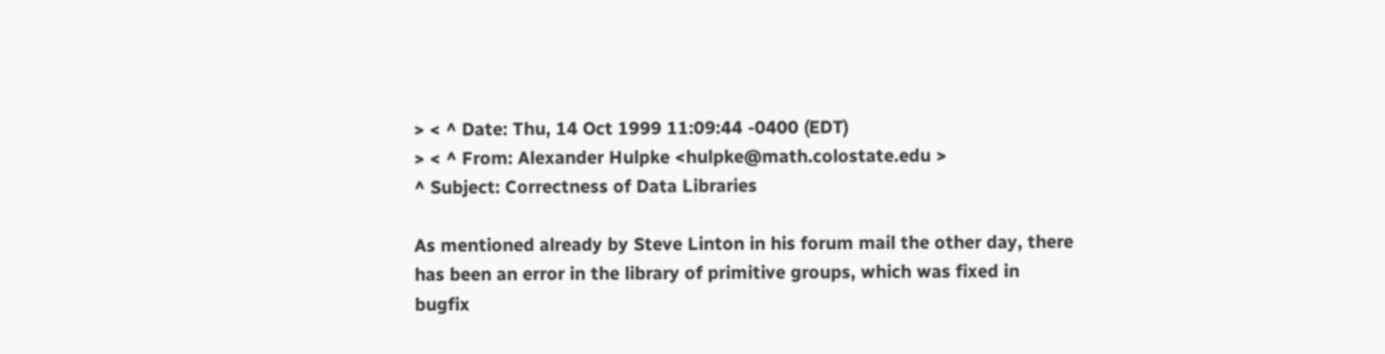> < ^ Date: Thu, 14 Oct 1999 11:09:44 -0400 (EDT)
> < ^ From: Alexander Hulpke <hulpke@math.colostate.edu >
^ Subject: Correctness of Data Libraries

As mentioned already by Steve Linton in his forum mail the other day, there
has been an error in the library of primitive groups, which was fixed in
bugfix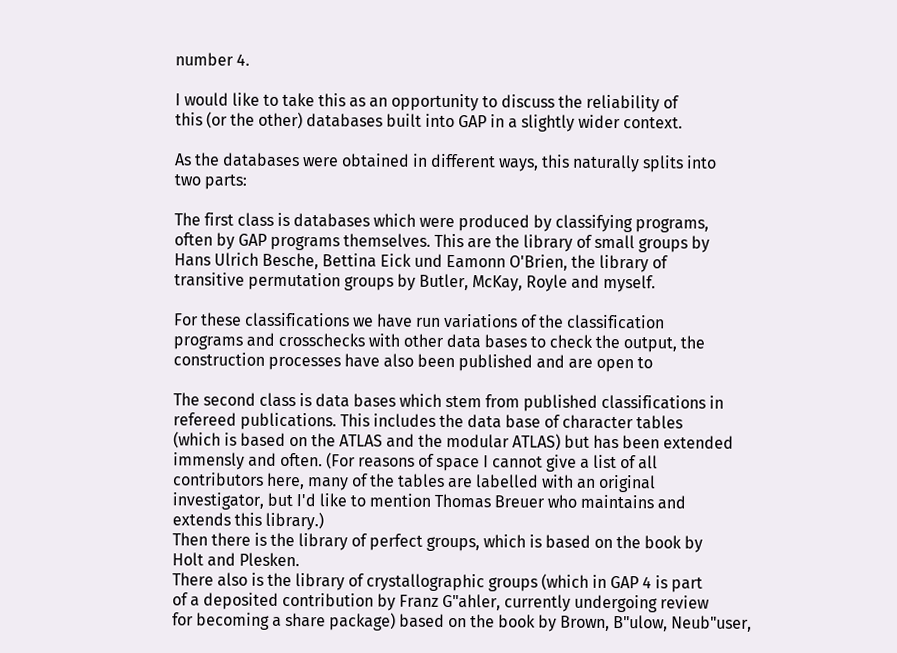number 4.

I would like to take this as an opportunity to discuss the reliability of
this (or the other) databases built into GAP in a slightly wider context.

As the databases were obtained in different ways, this naturally splits into
two parts:

The first class is databases which were produced by classifying programs,
often by GAP programs themselves. This are the library of small groups by
Hans Ulrich Besche, Bettina Eick und Eamonn O'Brien, the library of
transitive permutation groups by Butler, McKay, Royle and myself.

For these classifications we have run variations of the classification
programs and crosschecks with other data bases to check the output, the
construction processes have also been published and are open to

The second class is data bases which stem from published classifications in
refereed publications. This includes the data base of character tables
(which is based on the ATLAS and the modular ATLAS) but has been extended
immensly and often. (For reasons of space I cannot give a list of all
contributors here, many of the tables are labelled with an original
investigator, but I'd like to mention Thomas Breuer who maintains and
extends this library.)
Then there is the library of perfect groups, which is based on the book by
Holt and Plesken.
There also is the library of crystallographic groups (which in GAP 4 is part
of a deposited contribution by Franz G"ahler, currently undergoing review
for becoming a share package) based on the book by Brown, B"ulow, Neub"user,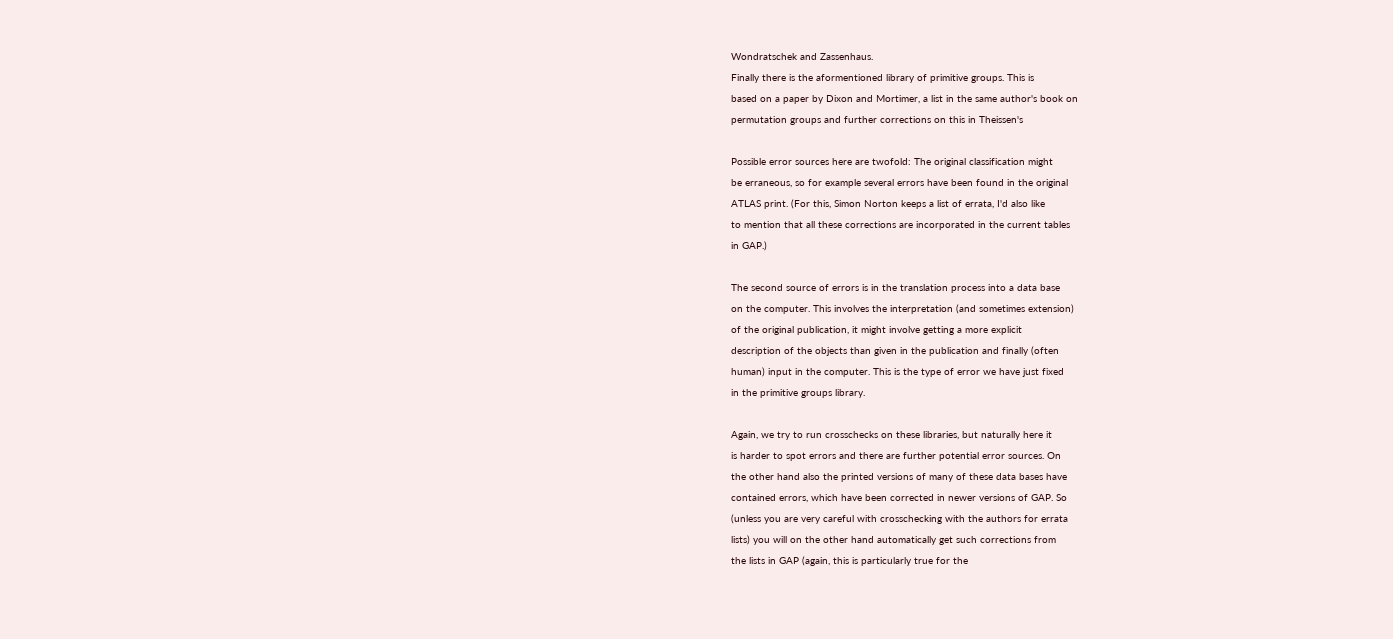Wondratschek and Zassenhaus.
Finally there is the aformentioned library of primitive groups. This is
based on a paper by Dixon and Mortimer, a list in the same author's book on
permutation groups and further corrections on this in Theissen's

Possible error sources here are twofold: The original classification might
be erraneous, so for example several errors have been found in the original
ATLAS print. (For this, Simon Norton keeps a list of errata, I'd also like
to mention that all these corrections are incorporated in the current tables
in GAP.)

The second source of errors is in the translation process into a data base
on the computer. This involves the interpretation (and sometimes extension)
of the original publication, it might involve getting a more explicit
description of the objects than given in the publication and finally (often
human) input in the computer. This is the type of error we have just fixed
in the primitive groups library.

Again, we try to run crosschecks on these libraries, but naturally here it
is harder to spot errors and there are further potential error sources. On
the other hand also the printed versions of many of these data bases have
contained errors, which have been corrected in newer versions of GAP. So
(unless you are very careful with crosschecking with the authors for errata
lists) you will on the other hand automatically get such corrections from
the lists in GAP (again, this is particularly true for the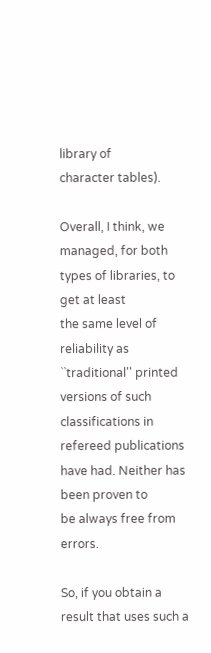library of
character tables).

Overall, I think, we managed, for both types of libraries, to get at least
the same level of reliability as ``traditional'' printed versions of such
classifications in refereed publications have had. Neither has been proven to
be always free from errors.

So, if you obtain a result that uses such a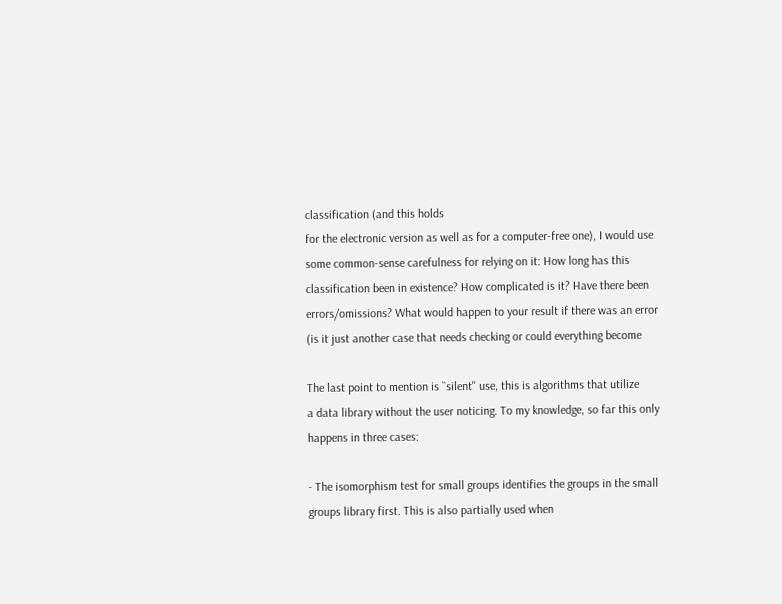classification (and this holds
for the electronic version as well as for a computer-free one), I would use
some common-sense carefulness for relying on it: How long has this
classification been in existence? How complicated is it? Have there been
errors/omissions? What would happen to your result if there was an error
(is it just another case that needs checking or could everything become

The last point to mention is ``silent'' use, this is algorithms that utilize
a data library without the user noticing. To my knowledge, so far this only
happens in three cases:

- The isomorphism test for small groups identifies the groups in the small
groups library first. This is also partially used when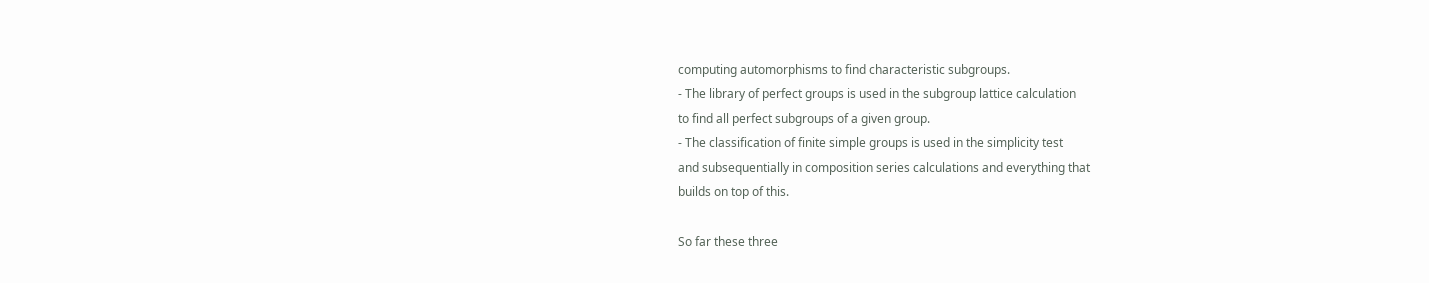computing automorphisms to find characteristic subgroups.
- The library of perfect groups is used in the subgroup lattice calculation
to find all perfect subgroups of a given group.
- The classification of finite simple groups is used in the simplicity test
and subsequentially in composition series calculations and everything that
builds on top of this.

So far these three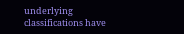underlying classifications have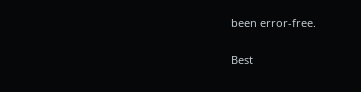been error-free.

Best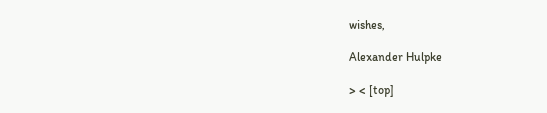wishes,

Alexander Hulpke

> < [top]